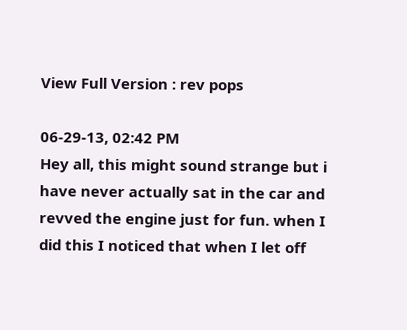View Full Version : rev pops

06-29-13, 02:42 PM
Hey all, this might sound strange but i have never actually sat in the car and revved the engine just for fun. when I did this I noticed that when I let off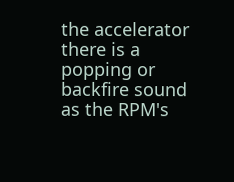the accelerator there is a popping or backfire sound as the RPM's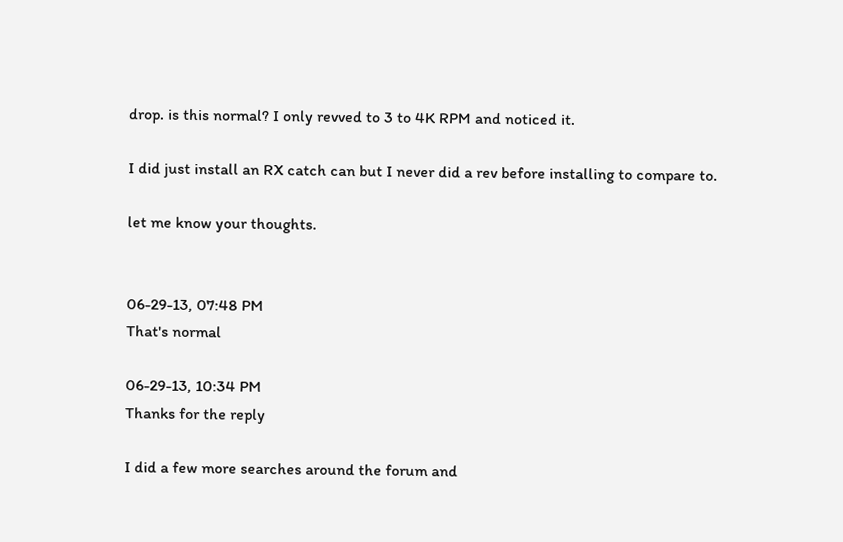drop. is this normal? I only revved to 3 to 4K RPM and noticed it.

I did just install an RX catch can but I never did a rev before installing to compare to.

let me know your thoughts.


06-29-13, 07:48 PM
That's normal

06-29-13, 10:34 PM
Thanks for the reply

I did a few more searches around the forum and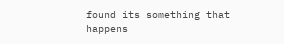found its something that happens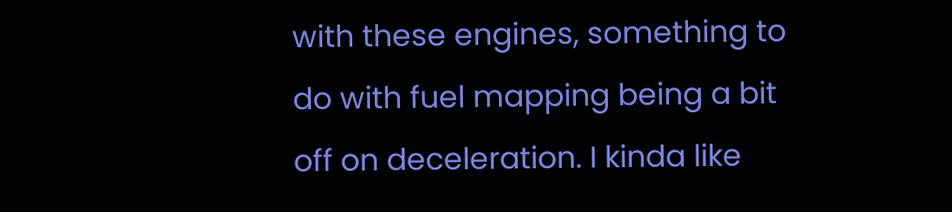with these engines, something to do with fuel mapping being a bit off on deceleration. I kinda like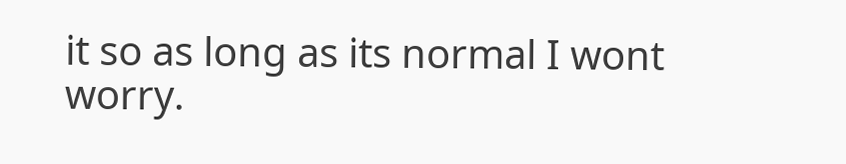it so as long as its normal I wont worry.